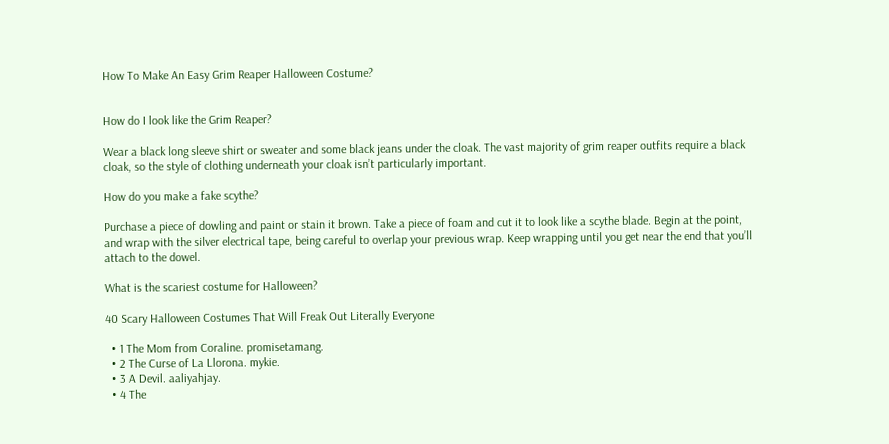How To Make An Easy Grim Reaper Halloween Costume?


How do I look like the Grim Reaper?

Wear a black long sleeve shirt or sweater and some black jeans under the cloak. The vast majority of grim reaper outfits require a black cloak, so the style of clothing underneath your cloak isn’t particularly important.

How do you make a fake scythe?

Purchase a piece of dowling and paint or stain it brown. Take a piece of foam and cut it to look like a scythe blade. Begin at the point, and wrap with the silver electrical tape, being careful to overlap your previous wrap. Keep wrapping until you get near the end that you’ll attach to the dowel.

What is the scariest costume for Halloween?

40 Scary Halloween Costumes That Will Freak Out Literally Everyone

  • 1 The Mom from Coraline. promisetamang.
  • 2 The Curse of La Llorona. mykie.
  • 3 A Devil. aaliyahjay.
  • 4 The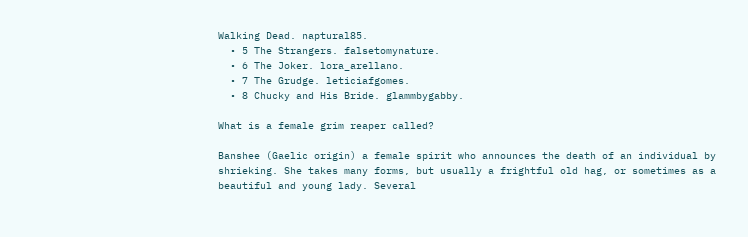Walking Dead. naptural85.
  • 5 The Strangers. falsetomynature.
  • 6 The Joker. lora_arellano.
  • 7 The Grudge. leticiafgomes.
  • 8 Chucky and His Bride. glammbygabby.

What is a female grim reaper called?

Banshee (Gaelic origin) a female spirit who announces the death of an individual by shrieking. She takes many forms, but usually a frightful old hag, or sometimes as a beautiful and young lady. Several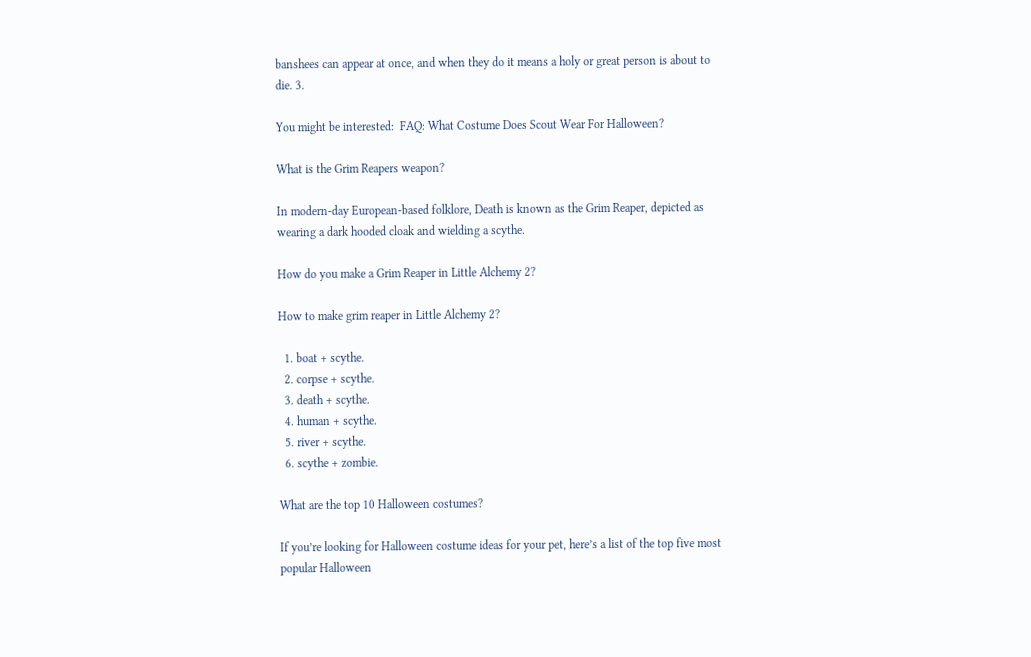banshees can appear at once, and when they do it means a holy or great person is about to die. 3.

You might be interested:  FAQ: What Costume Does Scout Wear For Halloween?

What is the Grim Reapers weapon?

In modern-day European-based folklore, Death is known as the Grim Reaper, depicted as wearing a dark hooded cloak and wielding a scythe.

How do you make a Grim Reaper in Little Alchemy 2?

How to make grim reaper in Little Alchemy 2?

  1. boat + scythe.
  2. corpse + scythe.
  3. death + scythe.
  4. human + scythe.
  5. river + scythe.
  6. scythe + zombie.

What are the top 10 Halloween costumes?

If you’re looking for Halloween costume ideas for your pet, here’s a list of the top five most popular Halloween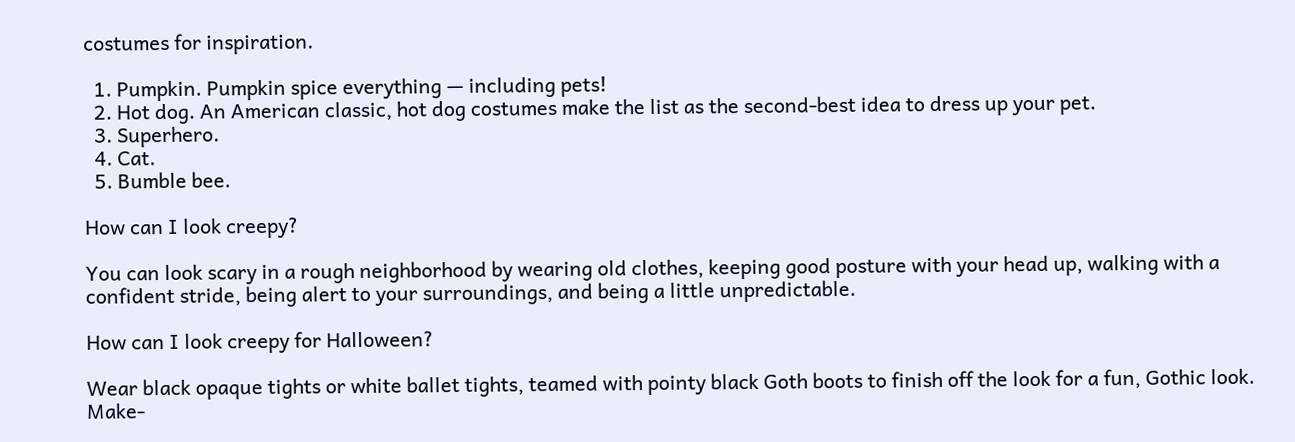costumes for inspiration.

  1. Pumpkin. Pumpkin spice everything — including pets!
  2. Hot dog. An American classic, hot dog costumes make the list as the second-best idea to dress up your pet.
  3. Superhero.
  4. Cat.
  5. Bumble bee.

How can I look creepy?

You can look scary in a rough neighborhood by wearing old clothes, keeping good posture with your head up, walking with a confident stride, being alert to your surroundings, and being a little unpredictable.

How can I look creepy for Halloween?

Wear black opaque tights or white ballet tights, teamed with pointy black Goth boots to finish off the look for a fun, Gothic look. Make-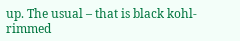up. The usual – that is black kohl-rimmed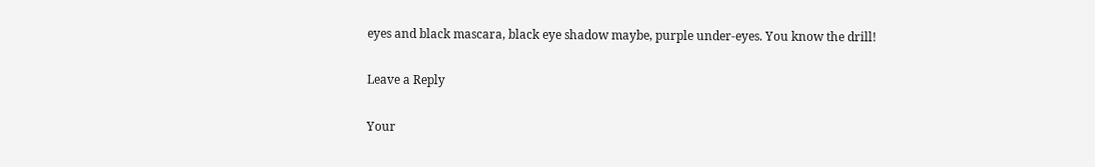eyes and black mascara, black eye shadow maybe, purple under-eyes. You know the drill!

Leave a Reply

Your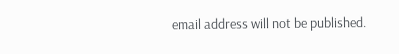email address will not be published.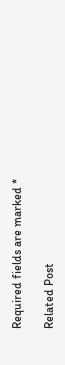Required fields are marked *

Related Post